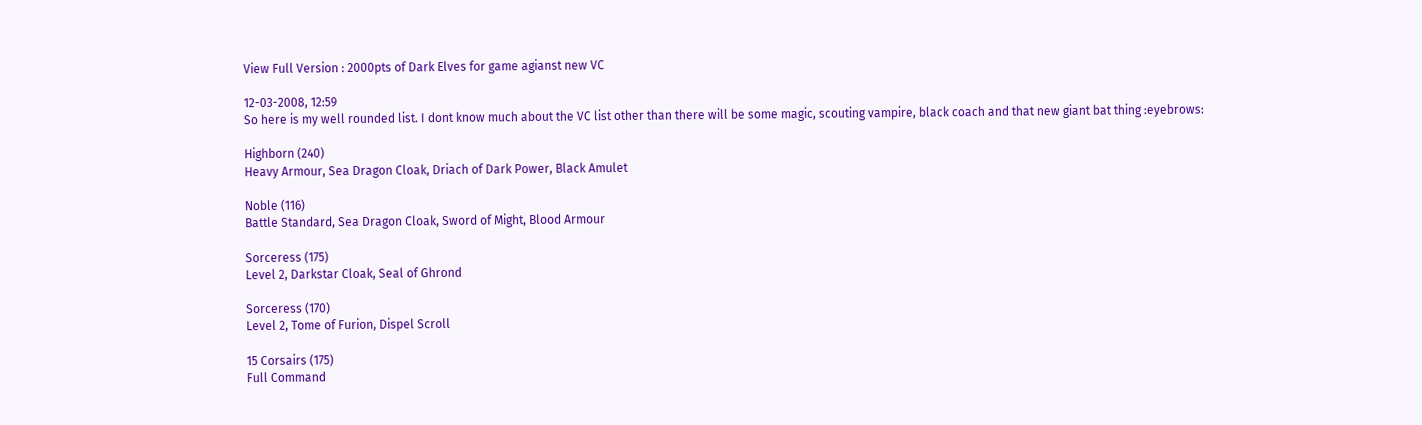View Full Version : 2000pts of Dark Elves for game agianst new VC

12-03-2008, 12:59
So here is my well rounded list. I dont know much about the VC list other than there will be some magic, scouting vampire, black coach and that new giant bat thing :eyebrows:

Highborn (240)
Heavy Armour, Sea Dragon Cloak, Driach of Dark Power, Black Amulet

Noble (116)
Battle Standard, Sea Dragon Cloak, Sword of Might, Blood Armour

Sorceress (175)
Level 2, Darkstar Cloak, Seal of Ghrond

Sorceress (170)
Level 2, Tome of Furion, Dispel Scroll

15 Corsairs (175)
Full Command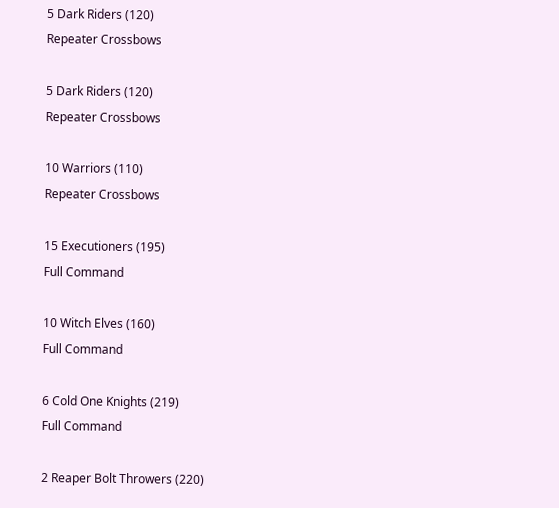5 Dark Riders (120)
Repeater Crossbows

5 Dark Riders (120)
Repeater Crossbows

10 Warriors (110)
Repeater Crossbows

15 Executioners (195)
Full Command

10 Witch Elves (160)
Full Command

6 Cold One Knights (219)
Full Command

2 Reaper Bolt Throwers (220)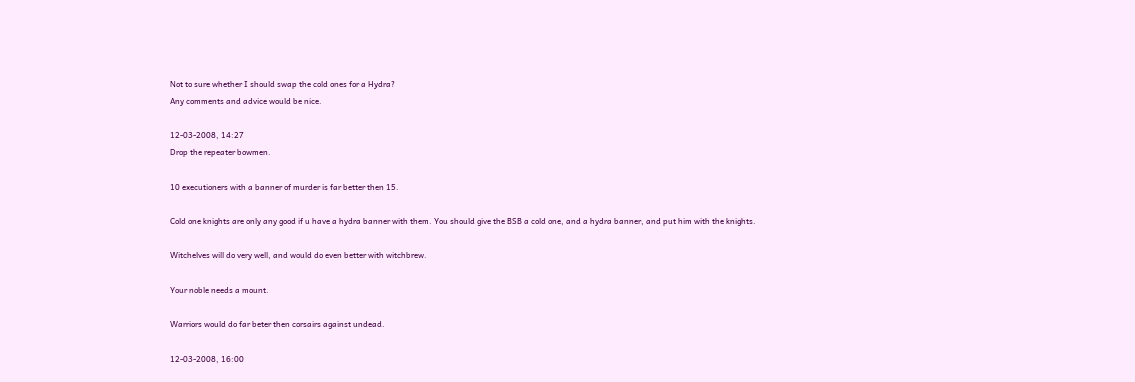Not to sure whether I should swap the cold ones for a Hydra?
Any comments and advice would be nice.

12-03-2008, 14:27
Drop the repeater bowmen.

10 executioners with a banner of murder is far better then 15.

Cold one knights are only any good if u have a hydra banner with them. You should give the BSB a cold one, and a hydra banner, and put him with the knights.

Witchelves will do very well, and would do even better with witchbrew.

Your noble needs a mount.

Warriors would do far beter then corsairs against undead.

12-03-2008, 16:00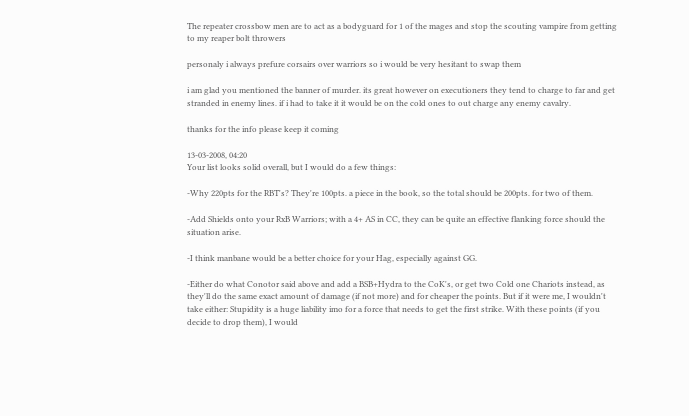The repeater crossbow men are to act as a bodyguard for 1 of the mages and stop the scouting vampire from getting to my reaper bolt throwers

personaly i always prefure corsairs over warriors so i would be very hesitant to swap them

i am glad you mentioned the banner of murder. its great however on executioners they tend to charge to far and get stranded in enemy lines. if i had to take it it would be on the cold ones to out charge any enemy cavalry.

thanks for the info please keep it coming

13-03-2008, 04:20
Your list looks solid overall, but I would do a few things:

-Why 220pts for the RBT's? They're 100pts. a piece in the book, so the total should be 200pts. for two of them.

-Add Shields onto your RxB Warriors; with a 4+ AS in CC, they can be quite an effective flanking force should the situation arise.

-I think manbane would be a better choice for your Hag, especially against GG.

-Either do what Conotor said above and add a BSB+Hydra to the CoK's, or get two Cold one Chariots instead, as they'll do the same exact amount of damage (if not more) and for cheaper the points. But if it were me, I wouldn't take either: Stupidity is a huge liability imo for a force that needs to get the first strike. With these points (if you decide to drop them), I would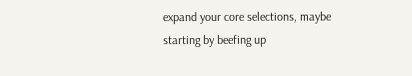expand your core selections, maybe starting by beefing up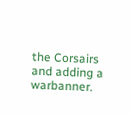the Corsairs and adding a warbanner.